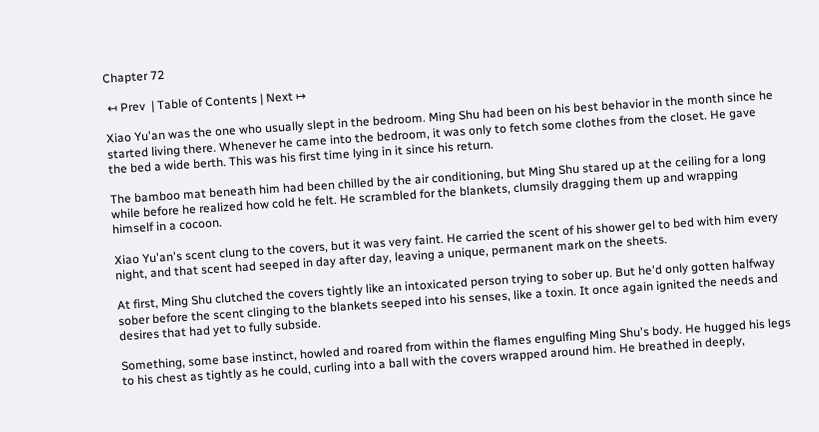Chapter 72

 ↤ Prev  | Table of Contents | Next ↦

Xiao Yu'an was the one who usually slept in the bedroom. Ming Shu had been on his best behavior in the month since he started living there. Whenever he came into the bedroom, it was only to fetch some clothes from the closet. He gave the bed a wide berth. This was his first time lying in it since his return.

The bamboo mat beneath him had been chilled by the air conditioning, but Ming Shu stared up at the ceiling for a long while before he realized how cold he felt. He scrambled for the blankets, clumsily dragging them up and wrapping himself in a cocoon.

Xiao Yu'an's scent clung to the covers, but it was very faint. He carried the scent of his shower gel to bed with him every night, and that scent had seeped in day after day, leaving a unique, permanent mark on the sheets.

At first, Ming Shu clutched the covers tightly like an intoxicated person trying to sober up. But he'd only gotten halfway sober before the scent clinging to the blankets seeped into his senses, like a toxin. It once again ignited the needs and desires that had yet to fully subside.

Something, some base instinct, howled and roared from within the flames engulfing Ming Shu's body. He hugged his legs to his chest as tightly as he could, curling into a ball with the covers wrapped around him. He breathed in deeply,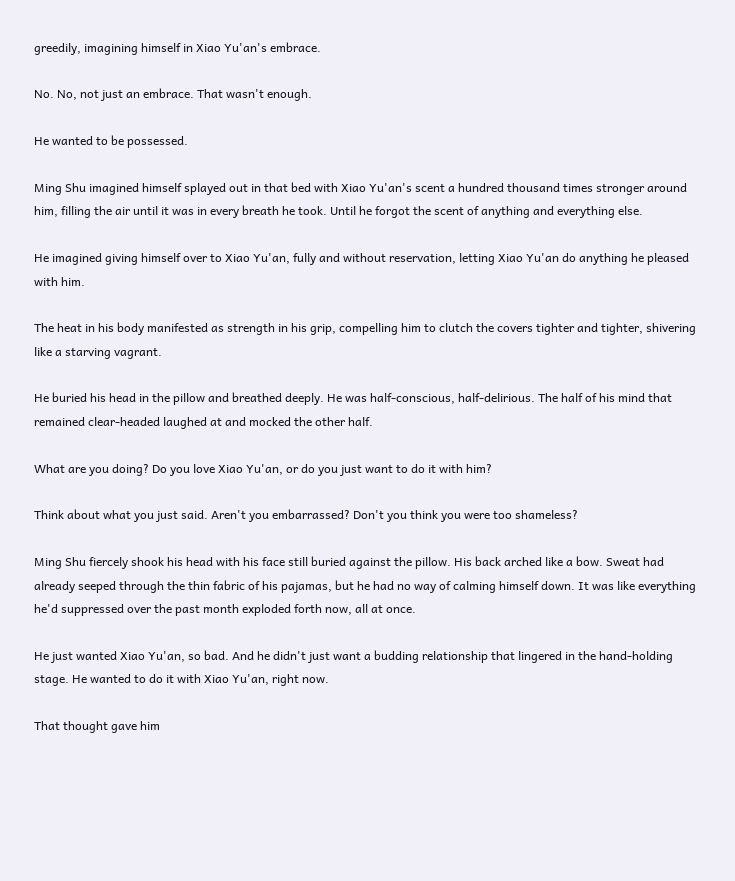greedily, imagining himself in Xiao Yu'an's embrace.

No. No, not just an embrace. That wasn't enough.

He wanted to be possessed.

Ming Shu imagined himself splayed out in that bed with Xiao Yu'an's scent a hundred thousand times stronger around him, filling the air until it was in every breath he took. Until he forgot the scent of anything and everything else.

He imagined giving himself over to Xiao Yu'an, fully and without reservation, letting Xiao Yu'an do anything he pleased with him.

The heat in his body manifested as strength in his grip, compelling him to clutch the covers tighter and tighter, shivering like a starving vagrant.

He buried his head in the pillow and breathed deeply. He was half-conscious, half-delirious. The half of his mind that remained clear-headed laughed at and mocked the other half.

What are you doing? Do you love Xiao Yu'an, or do you just want to do it with him?

Think about what you just said. Aren't you embarrassed? Don't you think you were too shameless?

Ming Shu fiercely shook his head with his face still buried against the pillow. His back arched like a bow. Sweat had already seeped through the thin fabric of his pajamas, but he had no way of calming himself down. It was like everything he'd suppressed over the past month exploded forth now, all at once.

He just wanted Xiao Yu'an, so bad. And he didn't just want a budding relationship that lingered in the hand-holding stage. He wanted to do it with Xiao Yu'an, right now.

That thought gave him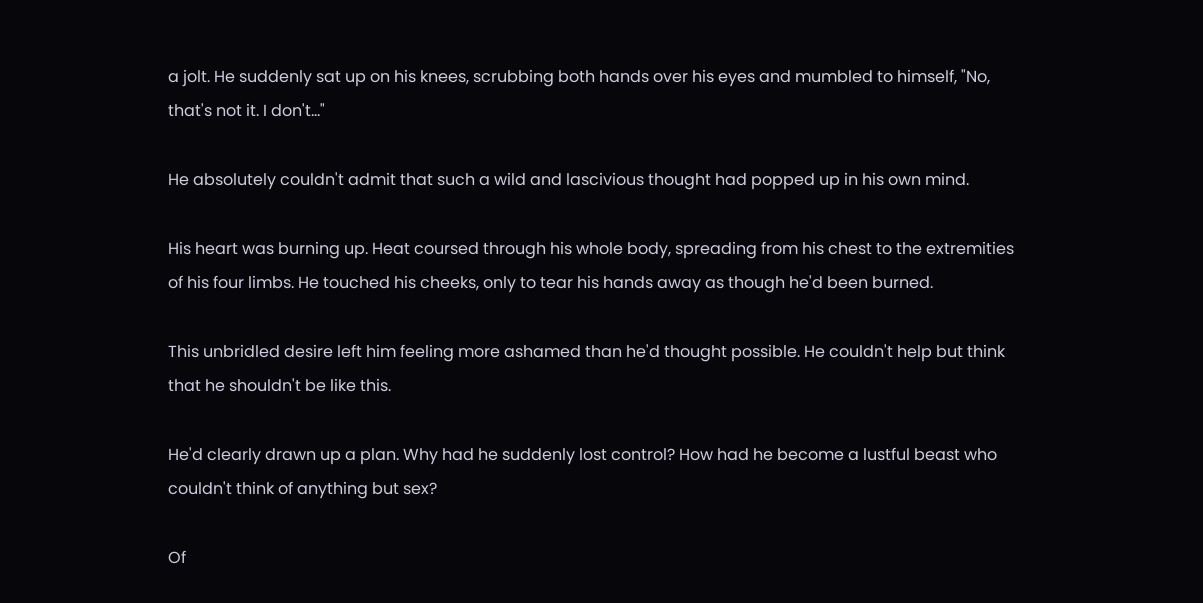a jolt. He suddenly sat up on his knees, scrubbing both hands over his eyes and mumbled to himself, "No, that's not it. I don't…"

He absolutely couldn't admit that such a wild and lascivious thought had popped up in his own mind.

His heart was burning up. Heat coursed through his whole body, spreading from his chest to the extremities of his four limbs. He touched his cheeks, only to tear his hands away as though he'd been burned.

This unbridled desire left him feeling more ashamed than he'd thought possible. He couldn't help but think that he shouldn't be like this.

He'd clearly drawn up a plan. Why had he suddenly lost control? How had he become a lustful beast who couldn't think of anything but sex?

Of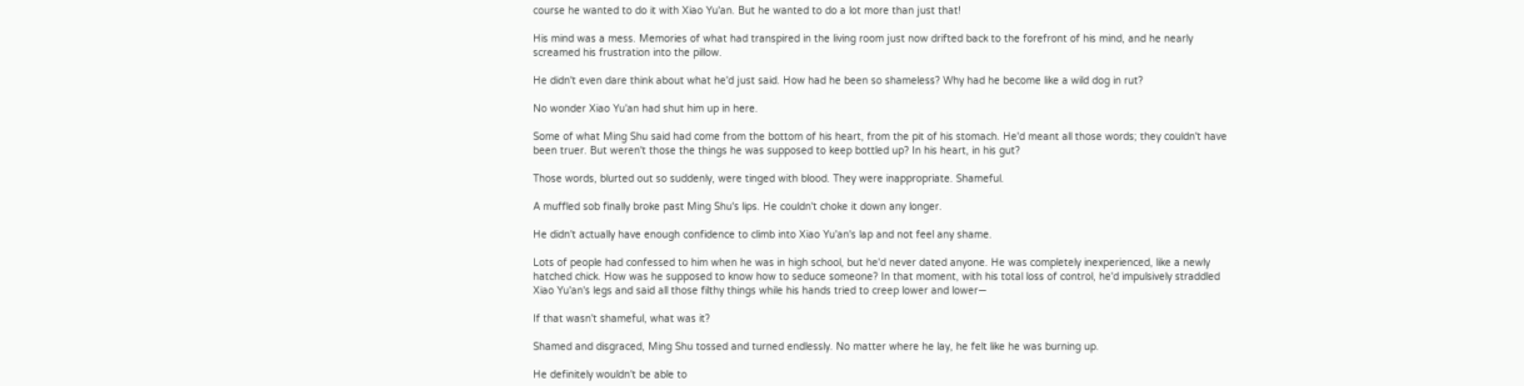course he wanted to do it with Xiao Yu'an. But he wanted to do a lot more than just that!

His mind was a mess. Memories of what had transpired in the living room just now drifted back to the forefront of his mind, and he nearly screamed his frustration into the pillow.

He didn't even dare think about what he'd just said. How had he been so shameless? Why had he become like a wild dog in rut?

No wonder Xiao Yu'an had shut him up in here.

Some of what Ming Shu said had come from the bottom of his heart, from the pit of his stomach. He'd meant all those words; they couldn't have been truer. But weren't those the things he was supposed to keep bottled up? In his heart, in his gut?

Those words, blurted out so suddenly, were tinged with blood. They were inappropriate. Shameful.

A muffled sob finally broke past Ming Shu's lips. He couldn't choke it down any longer.

He didn't actually have enough confidence to climb into Xiao Yu'an's lap and not feel any shame.

Lots of people had confessed to him when he was in high school, but he'd never dated anyone. He was completely inexperienced, like a newly hatched chick. How was he supposed to know how to seduce someone? In that moment, with his total loss of control, he'd impulsively straddled Xiao Yu'an's legs and said all those filthy things while his hands tried to creep lower and lower—

If that wasn't shameful, what was it?

Shamed and disgraced, Ming Shu tossed and turned endlessly. No matter where he lay, he felt like he was burning up.

He definitely wouldn't be able to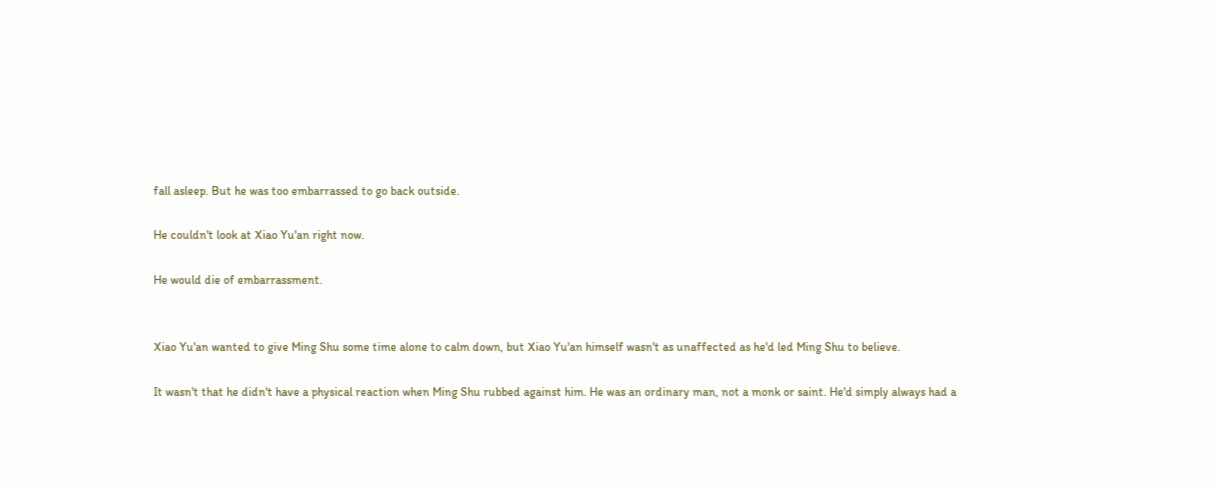fall asleep. But he was too embarrassed to go back outside.

He couldn't look at Xiao Yu'an right now.

He would die of embarrassment.


Xiao Yu'an wanted to give Ming Shu some time alone to calm down, but Xiao Yu'an himself wasn't as unaffected as he'd led Ming Shu to believe.

It wasn't that he didn't have a physical reaction when Ming Shu rubbed against him. He was an ordinary man, not a monk or saint. He'd simply always had a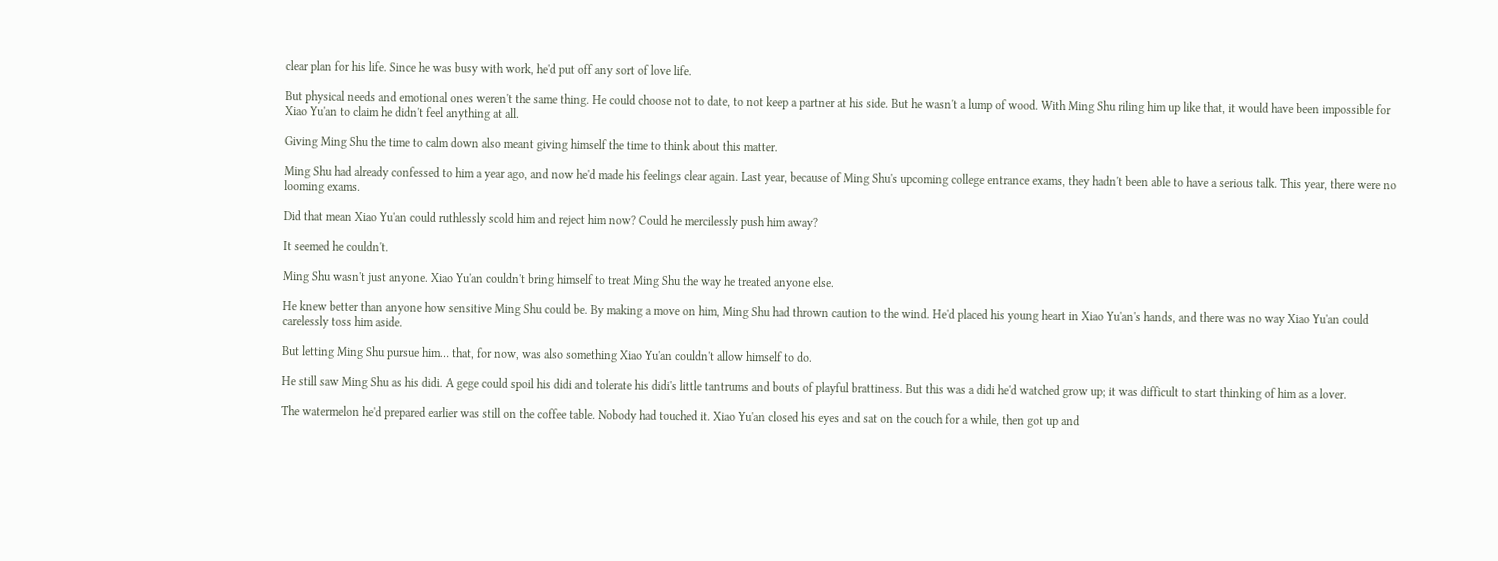clear plan for his life. Since he was busy with work, he'd put off any sort of love life.

But physical needs and emotional ones weren't the same thing. He could choose not to date, to not keep a partner at his side. But he wasn't a lump of wood. With Ming Shu riling him up like that, it would have been impossible for Xiao Yu'an to claim he didn't feel anything at all.

Giving Ming Shu the time to calm down also meant giving himself the time to think about this matter.

Ming Shu had already confessed to him a year ago, and now he'd made his feelings clear again. Last year, because of Ming Shu's upcoming college entrance exams, they hadn't been able to have a serious talk. This year, there were no looming exams.

Did that mean Xiao Yu'an could ruthlessly scold him and reject him now? Could he mercilessly push him away?

It seemed he couldn't.

Ming Shu wasn't just anyone. Xiao Yu'an couldn't bring himself to treat Ming Shu the way he treated anyone else.

He knew better than anyone how sensitive Ming Shu could be. By making a move on him, Ming Shu had thrown caution to the wind. He'd placed his young heart in Xiao Yu'an's hands, and there was no way Xiao Yu'an could carelessly toss him aside.

But letting Ming Shu pursue him… that, for now, was also something Xiao Yu'an couldn't allow himself to do.

He still saw Ming Shu as his didi. A gege could spoil his didi and tolerate his didi's little tantrums and bouts of playful brattiness. But this was a didi he'd watched grow up; it was difficult to start thinking of him as a lover.

The watermelon he'd prepared earlier was still on the coffee table. Nobody had touched it. Xiao Yu'an closed his eyes and sat on the couch for a while, then got up and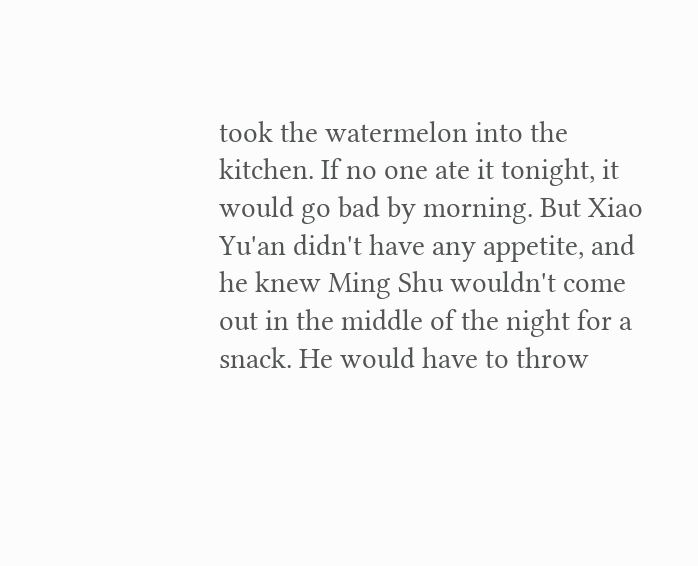took the watermelon into the kitchen. If no one ate it tonight, it would go bad by morning. But Xiao Yu'an didn't have any appetite, and he knew Ming Shu wouldn't come out in the middle of the night for a snack. He would have to throw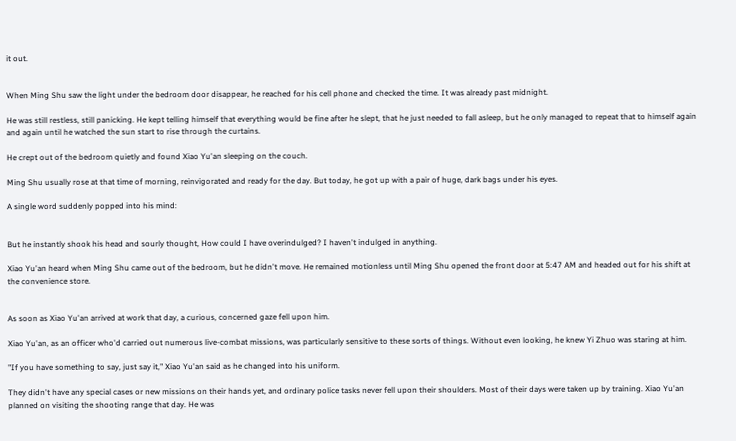it out.


When Ming Shu saw the light under the bedroom door disappear, he reached for his cell phone and checked the time. It was already past midnight.

He was still restless, still panicking. He kept telling himself that everything would be fine after he slept, that he just needed to fall asleep, but he only managed to repeat that to himself again and again until he watched the sun start to rise through the curtains.

He crept out of the bedroom quietly and found Xiao Yu'an sleeping on the couch.

Ming Shu usually rose at that time of morning, reinvigorated and ready for the day. But today, he got up with a pair of huge, dark bags under his eyes.

A single word suddenly popped into his mind:


But he instantly shook his head and sourly thought, How could I have overindulged? I haven't indulged in anything.

Xiao Yu'an heard when Ming Shu came out of the bedroom, but he didn't move. He remained motionless until Ming Shu opened the front door at 5:47 AM and headed out for his shift at the convenience store.


As soon as Xiao Yu'an arrived at work that day, a curious, concerned gaze fell upon him.

Xiao Yu'an, as an officer who'd carried out numerous live-combat missions, was particularly sensitive to these sorts of things. Without even looking, he knew Yi Zhuo was staring at him.

"If you have something to say, just say it," Xiao Yu'an said as he changed into his uniform.

They didn't have any special cases or new missions on their hands yet, and ordinary police tasks never fell upon their shoulders. Most of their days were taken up by training. Xiao Yu'an planned on visiting the shooting range that day. He was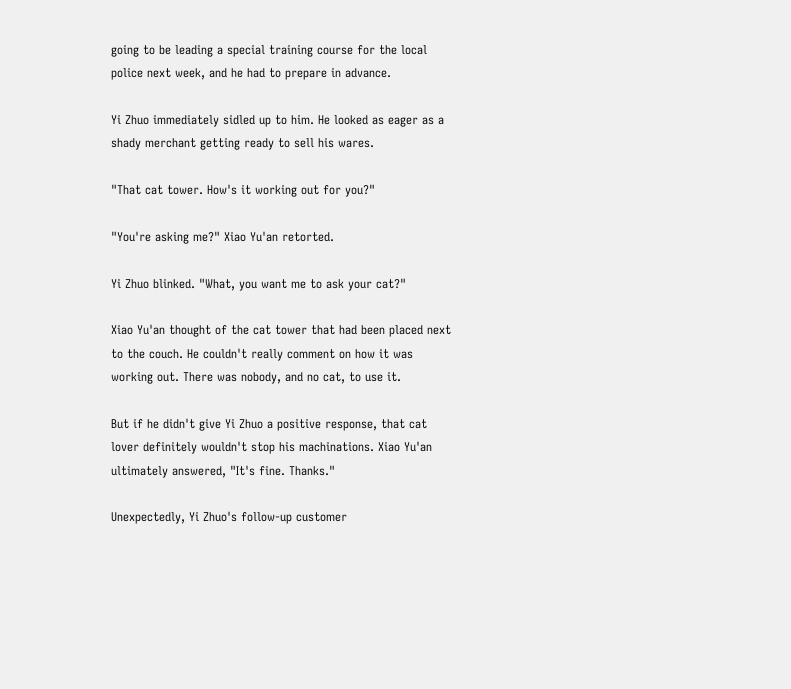going to be leading a special training course for the local police next week, and he had to prepare in advance.

Yi Zhuo immediately sidled up to him. He looked as eager as a shady merchant getting ready to sell his wares.

"That cat tower. How's it working out for you?"

"You're asking me?" Xiao Yu'an retorted.

Yi Zhuo blinked. "What, you want me to ask your cat?"

Xiao Yu'an thought of the cat tower that had been placed next to the couch. He couldn't really comment on how it was working out. There was nobody, and no cat, to use it.

But if he didn't give Yi Zhuo a positive response, that cat lover definitely wouldn't stop his machinations. Xiao Yu'an ultimately answered, "It's fine. Thanks."

Unexpectedly, Yi Zhuo's follow-up customer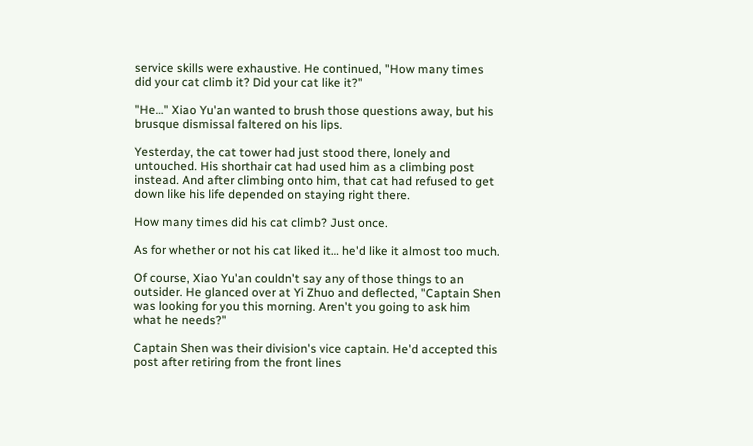service skills were exhaustive. He continued, "How many times did your cat climb it? Did your cat like it?"

"He…" Xiao Yu'an wanted to brush those questions away, but his brusque dismissal faltered on his lips.

Yesterday, the cat tower had just stood there, lonely and untouched. His shorthair cat had used him as a climbing post instead. And after climbing onto him, that cat had refused to get down like his life depended on staying right there.

How many times did his cat climb? Just once.

As for whether or not his cat liked it… he'd like it almost too much.

Of course, Xiao Yu'an couldn't say any of those things to an outsider. He glanced over at Yi Zhuo and deflected, "Captain Shen was looking for you this morning. Aren't you going to ask him what he needs?"

Captain Shen was their division's vice captain. He'd accepted this post after retiring from the front lines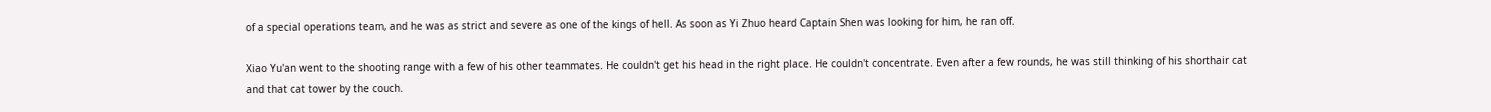of a special operations team, and he was as strict and severe as one of the kings of hell. As soon as Yi Zhuo heard Captain Shen was looking for him, he ran off.

Xiao Yu'an went to the shooting range with a few of his other teammates. He couldn't get his head in the right place. He couldn't concentrate. Even after a few rounds, he was still thinking of his shorthair cat and that cat tower by the couch.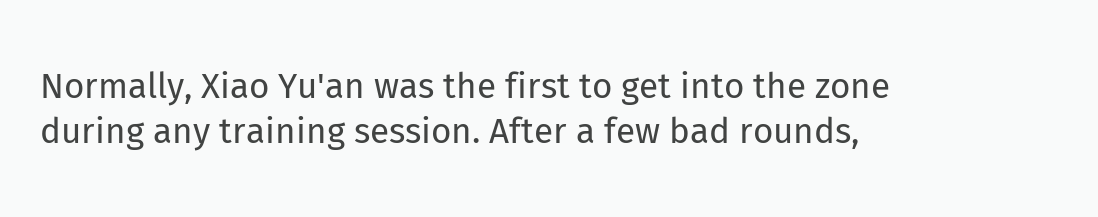Normally, Xiao Yu'an was the first to get into the zone during any training session. After a few bad rounds,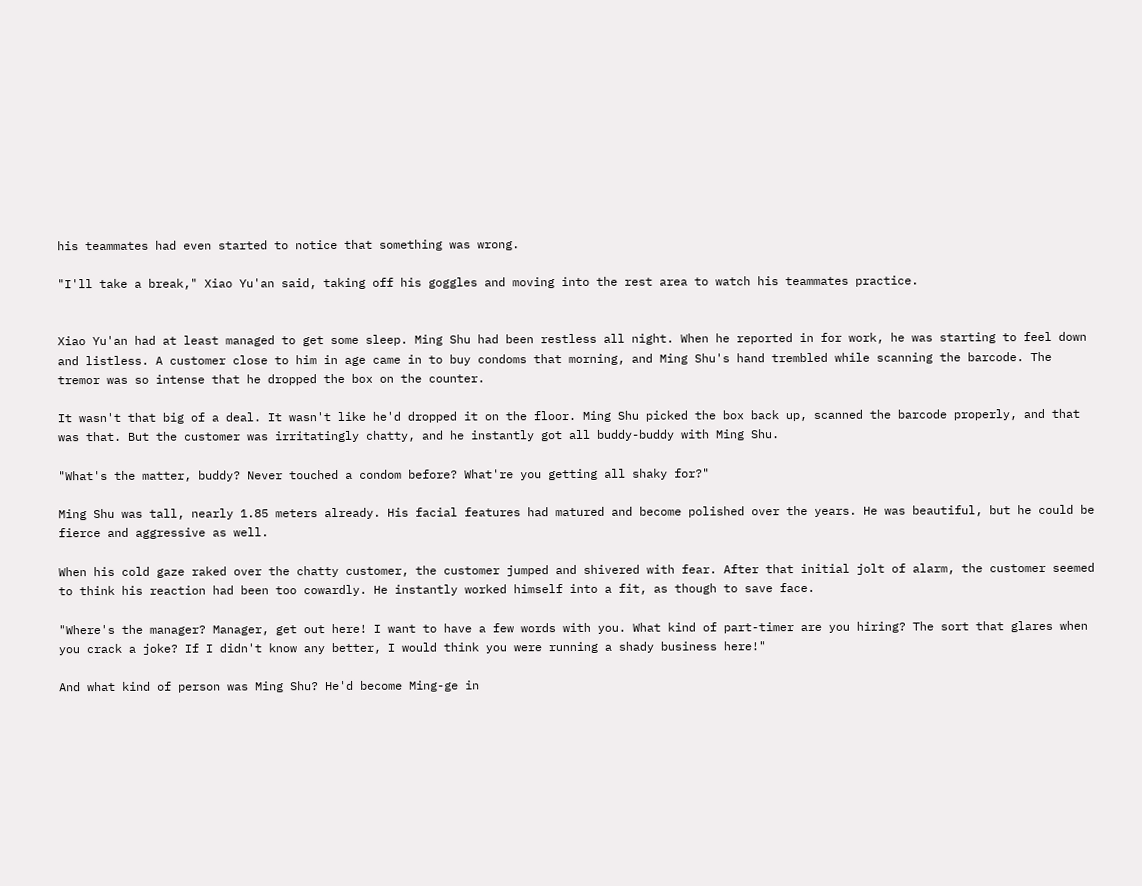his teammates had even started to notice that something was wrong.

"I'll take a break," Xiao Yu'an said, taking off his goggles and moving into the rest area to watch his teammates practice.


Xiao Yu'an had at least managed to get some sleep. Ming Shu had been restless all night. When he reported in for work, he was starting to feel down and listless. A customer close to him in age came in to buy condoms that morning, and Ming Shu's hand trembled while scanning the barcode. The tremor was so intense that he dropped the box on the counter.

It wasn't that big of a deal. It wasn't like he'd dropped it on the floor. Ming Shu picked the box back up, scanned the barcode properly, and that was that. But the customer was irritatingly chatty, and he instantly got all buddy-buddy with Ming Shu.

"What's the matter, buddy? Never touched a condom before? What're you getting all shaky for?"

Ming Shu was tall, nearly 1.85 meters already. His facial features had matured and become polished over the years. He was beautiful, but he could be fierce and aggressive as well.

When his cold gaze raked over the chatty customer, the customer jumped and shivered with fear. After that initial jolt of alarm, the customer seemed to think his reaction had been too cowardly. He instantly worked himself into a fit, as though to save face.

"Where's the manager? Manager, get out here! I want to have a few words with you. What kind of part-timer are you hiring? The sort that glares when you crack a joke? If I didn't know any better, I would think you were running a shady business here!"

And what kind of person was Ming Shu? He'd become Ming-ge in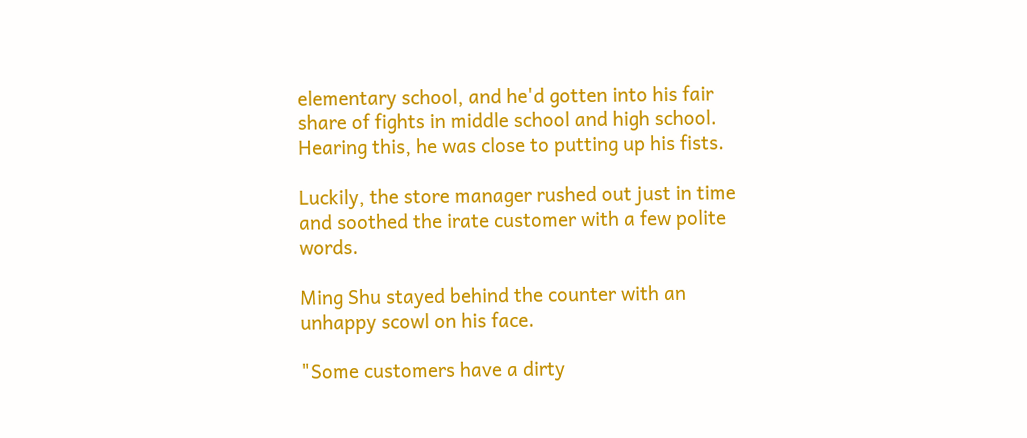elementary school, and he'd gotten into his fair share of fights in middle school and high school. Hearing this, he was close to putting up his fists.

Luckily, the store manager rushed out just in time and soothed the irate customer with a few polite words.

Ming Shu stayed behind the counter with an unhappy scowl on his face.

"Some customers have a dirty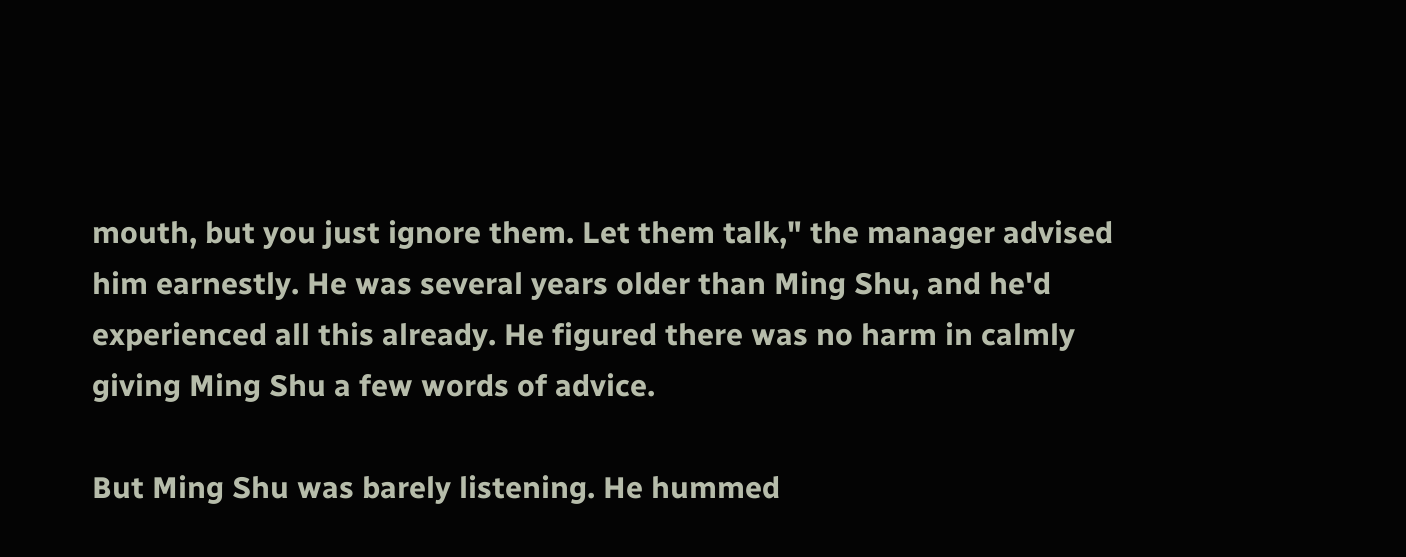mouth, but you just ignore them. Let them talk," the manager advised him earnestly. He was several years older than Ming Shu, and he'd experienced all this already. He figured there was no harm in calmly giving Ming Shu a few words of advice.

But Ming Shu was barely listening. He hummed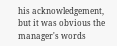his acknowledgement, but it was obvious the manager's words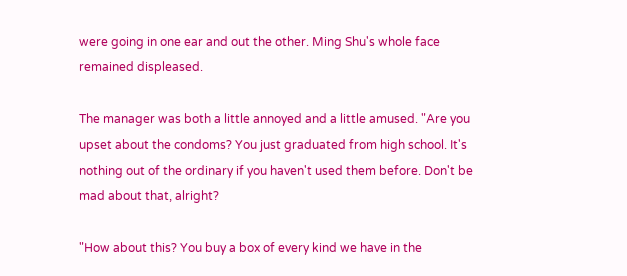were going in one ear and out the other. Ming Shu's whole face remained displeased.

The manager was both a little annoyed and a little amused. "Are you upset about the condoms? You just graduated from high school. It's nothing out of the ordinary if you haven't used them before. Don't be mad about that, alright?

"How about this? You buy a box of every kind we have in the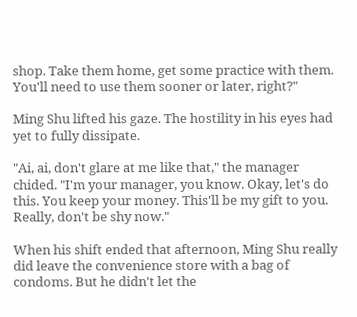shop. Take them home, get some practice with them. You'll need to use them sooner or later, right?"

Ming Shu lifted his gaze. The hostility in his eyes had yet to fully dissipate.

"Ai, ai, don't glare at me like that," the manager chided. "I'm your manager, you know. Okay, let's do this. You keep your money. This'll be my gift to you. Really, don't be shy now."

When his shift ended that afternoon, Ming Shu really did leave the convenience store with a bag of condoms. But he didn't let the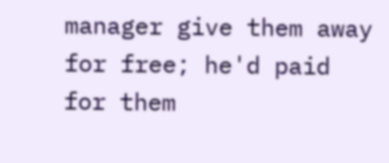manager give them away for free; he'd paid for them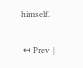himself.

 ↤ Prev  |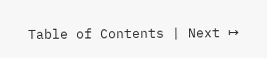Table of Contents | Next ↦